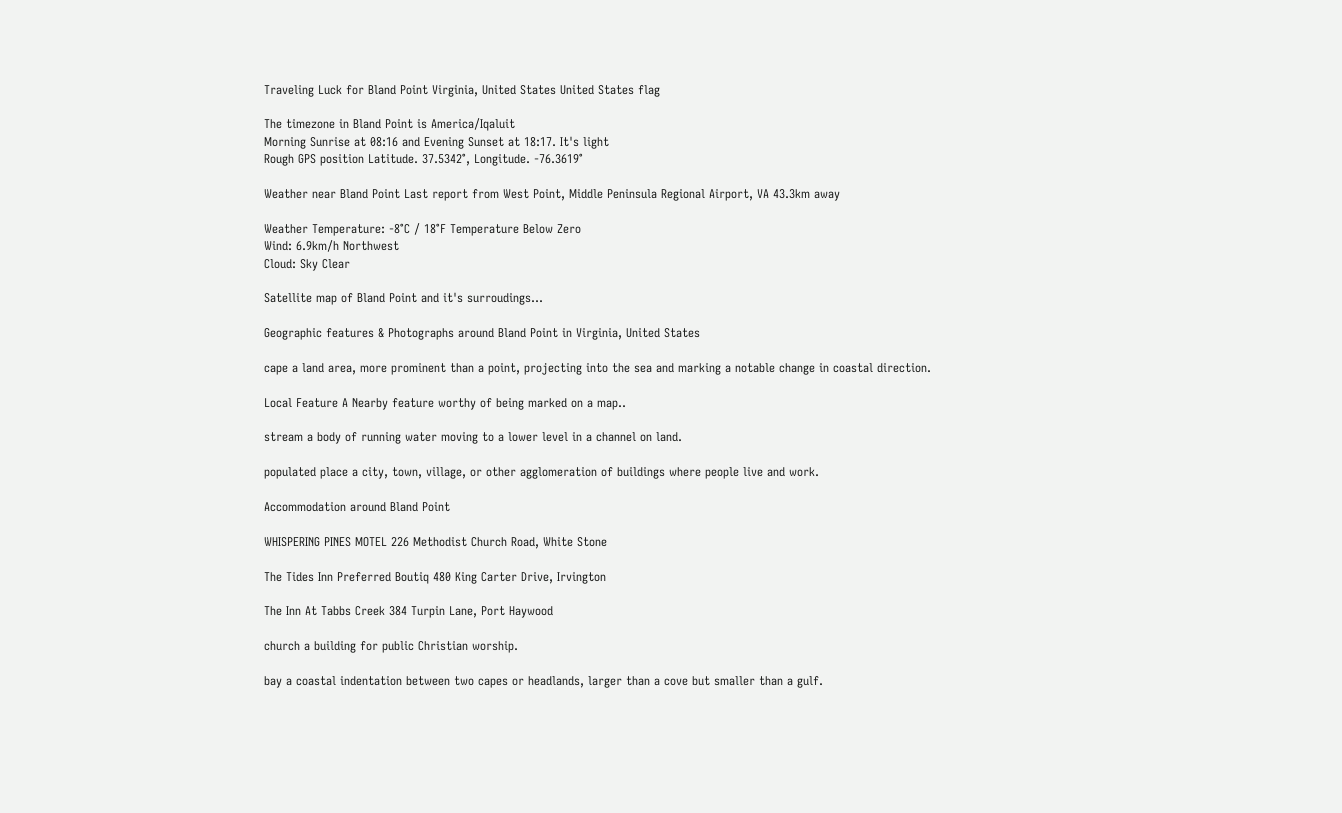Traveling Luck for Bland Point Virginia, United States United States flag

The timezone in Bland Point is America/Iqaluit
Morning Sunrise at 08:16 and Evening Sunset at 18:17. It's light
Rough GPS position Latitude. 37.5342°, Longitude. -76.3619°

Weather near Bland Point Last report from West Point, Middle Peninsula Regional Airport, VA 43.3km away

Weather Temperature: -8°C / 18°F Temperature Below Zero
Wind: 6.9km/h Northwest
Cloud: Sky Clear

Satellite map of Bland Point and it's surroudings...

Geographic features & Photographs around Bland Point in Virginia, United States

cape a land area, more prominent than a point, projecting into the sea and marking a notable change in coastal direction.

Local Feature A Nearby feature worthy of being marked on a map..

stream a body of running water moving to a lower level in a channel on land.

populated place a city, town, village, or other agglomeration of buildings where people live and work.

Accommodation around Bland Point

WHISPERING PINES MOTEL 226 Methodist Church Road, White Stone

The Tides Inn Preferred Boutiq 480 King Carter Drive, Irvington

The Inn At Tabbs Creek 384 Turpin Lane, Port Haywood

church a building for public Christian worship.

bay a coastal indentation between two capes or headlands, larger than a cove but smaller than a gulf.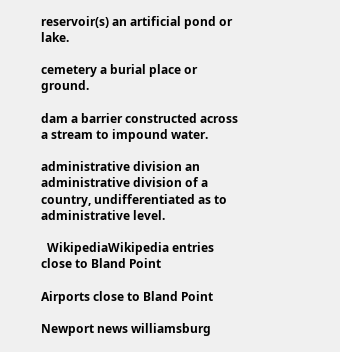reservoir(s) an artificial pond or lake.

cemetery a burial place or ground.

dam a barrier constructed across a stream to impound water.

administrative division an administrative division of a country, undifferentiated as to administrative level.

  WikipediaWikipedia entries close to Bland Point

Airports close to Bland Point

Newport news williamsburg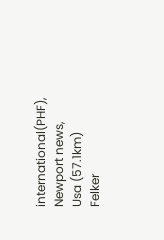international(PHF), Newport news, Usa (57.1km)
Felker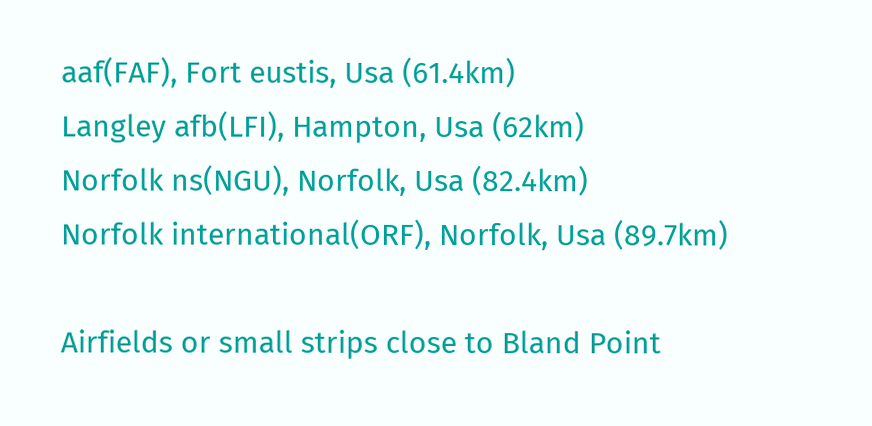aaf(FAF), Fort eustis, Usa (61.4km)
Langley afb(LFI), Hampton, Usa (62km)
Norfolk ns(NGU), Norfolk, Usa (82.4km)
Norfolk international(ORF), Norfolk, Usa (89.7km)

Airfields or small strips close to Bland Point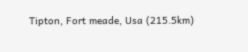Tipton, Fort meade, Usa (215.5km)